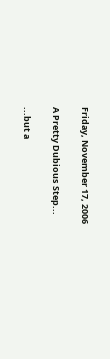Friday, November 17, 2006

A Pretty Dubious Step...

...but a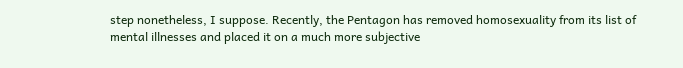step nonetheless, I suppose. Recently, the Pentagon has removed homosexuality from its list of mental illnesses and placed it on a much more subjective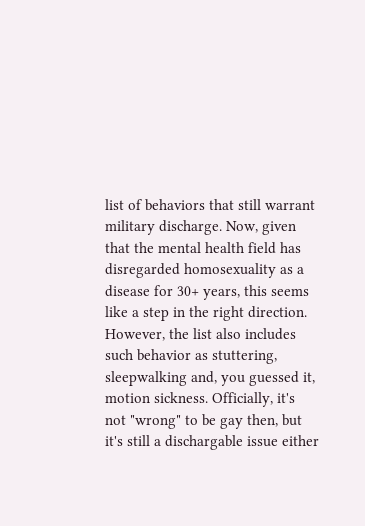list of behaviors that still warrant military discharge. Now, given that the mental health field has disregarded homosexuality as a disease for 30+ years, this seems like a step in the right direction. However, the list also includes such behavior as stuttering, sleepwalking and, you guessed it, motion sickness. Officially, it's not "wrong" to be gay then, but it's still a dischargable issue either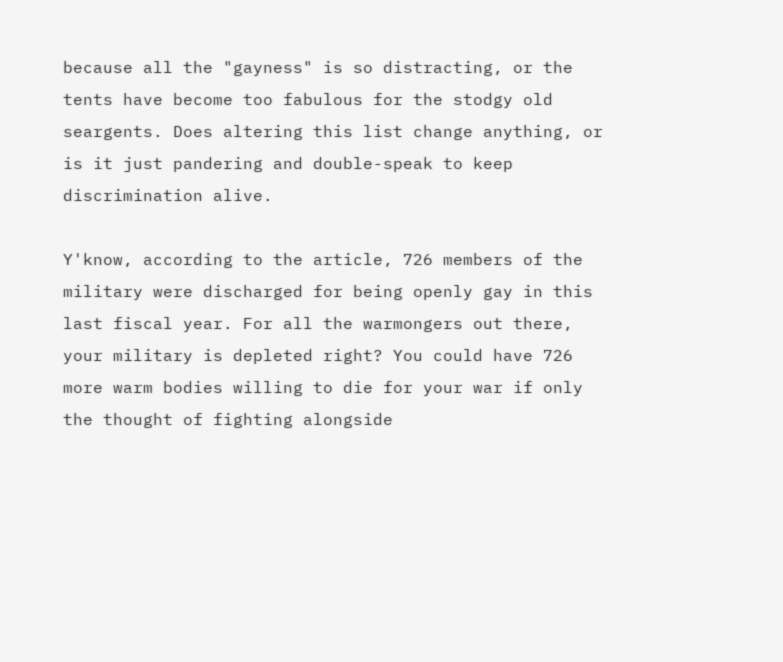because all the "gayness" is so distracting, or the tents have become too fabulous for the stodgy old seargents. Does altering this list change anything, or is it just pandering and double-speak to keep discrimination alive.

Y'know, according to the article, 726 members of the military were discharged for being openly gay in this last fiscal year. For all the warmongers out there, your military is depleted right? You could have 726 more warm bodies willing to die for your war if only the thought of fighting alongside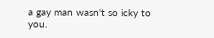a gay man wasn't so icky to you.